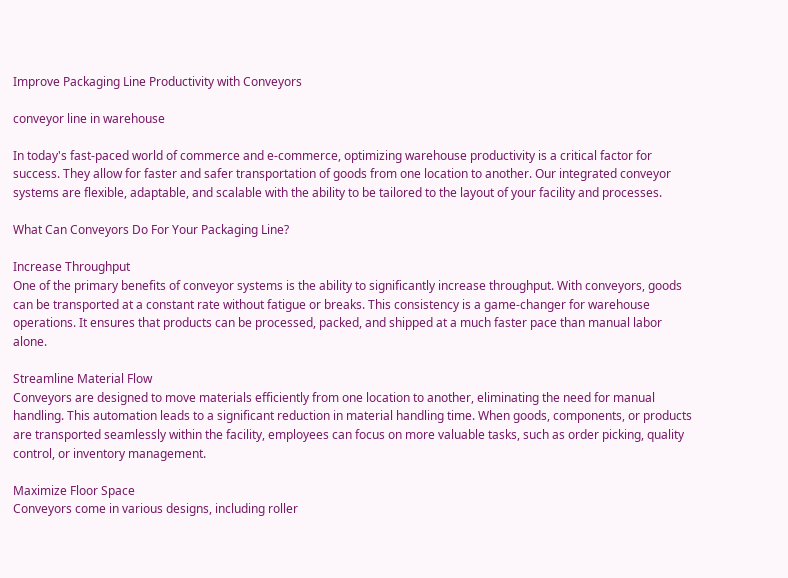Improve Packaging Line Productivity with Conveyors

conveyor line in warehouse

In today's fast-paced world of commerce and e-commerce, optimizing warehouse productivity is a critical factor for success. They allow for faster and safer transportation of goods from one location to another. Our integrated conveyor systems are flexible, adaptable, and scalable with the ability to be tailored to the layout of your facility and processes.

What Can Conveyors Do For Your Packaging Line?

Increase Throughput
One of the primary benefits of conveyor systems is the ability to significantly increase throughput. With conveyors, goods can be transported at a constant rate without fatigue or breaks. This consistency is a game-changer for warehouse operations. It ensures that products can be processed, packed, and shipped at a much faster pace than manual labor alone.

Streamline Material Flow
Conveyors are designed to move materials efficiently from one location to another, eliminating the need for manual handling. This automation leads to a significant reduction in material handling time. When goods, components, or products are transported seamlessly within the facility, employees can focus on more valuable tasks, such as order picking, quality control, or inventory management.

Maximize Floor Space
Conveyors come in various designs, including roller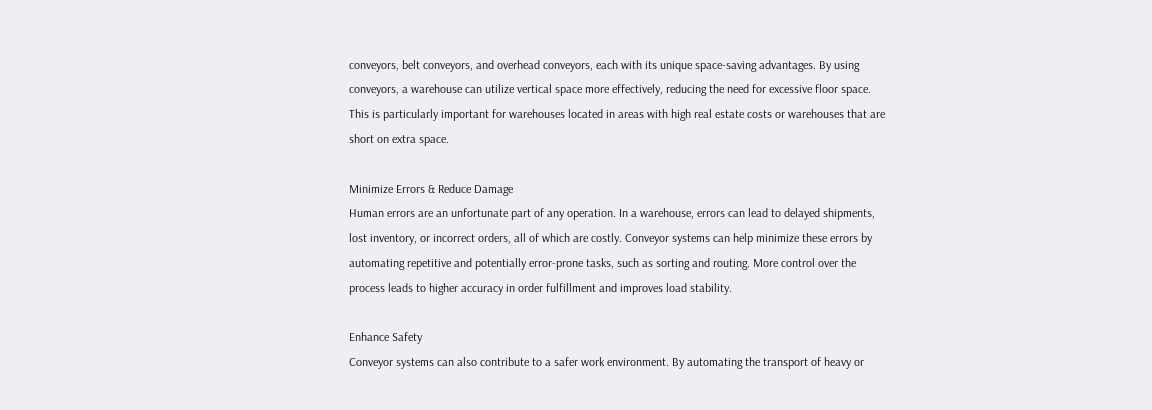conveyors, belt conveyors, and overhead conveyors, each with its unique space-saving advantages. By using conveyors, a warehouse can utilize vertical space more effectively, reducing the need for excessive floor space. This is particularly important for warehouses located in areas with high real estate costs or warehouses that are short on extra space.

Minimize Errors & Reduce Damage
Human errors are an unfortunate part of any operation. In a warehouse, errors can lead to delayed shipments, lost inventory, or incorrect orders, all of which are costly. Conveyor systems can help minimize these errors by automating repetitive and potentially error-prone tasks, such as sorting and routing. More control over the process leads to higher accuracy in order fulfillment and improves load stability.

Enhance Safety
Conveyor systems can also contribute to a safer work environment. By automating the transport of heavy or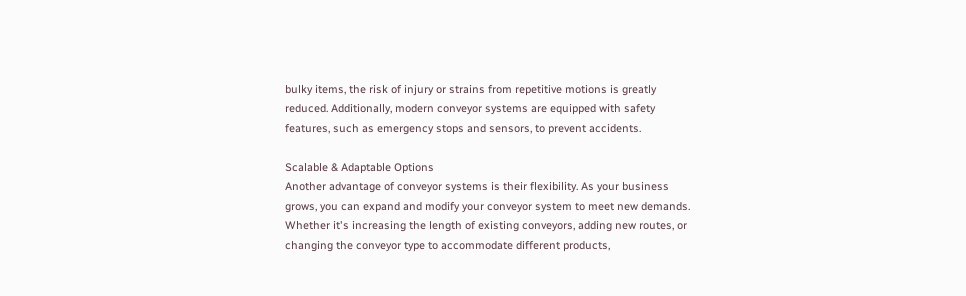bulky items, the risk of injury or strains from repetitive motions is greatly reduced. Additionally, modern conveyor systems are equipped with safety features, such as emergency stops and sensors, to prevent accidents.

Scalable & Adaptable Options
Another advantage of conveyor systems is their flexibility. As your business grows, you can expand and modify your conveyor system to meet new demands. Whether it's increasing the length of existing conveyors, adding new routes, or changing the conveyor type to accommodate different products,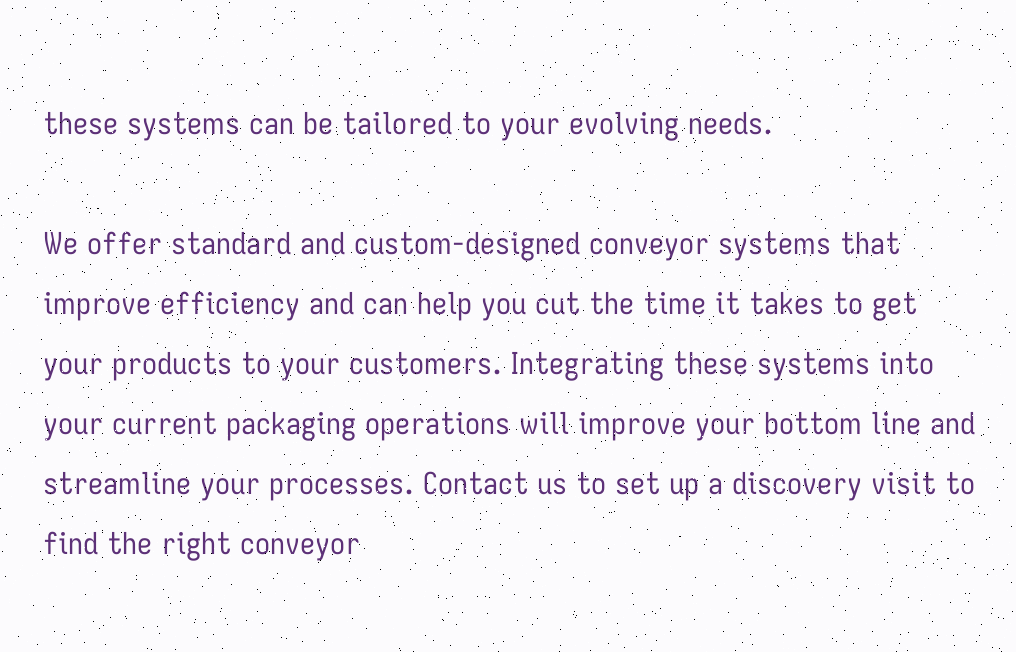these systems can be tailored to your evolving needs.

We offer standard and custom-designed conveyor systems that improve efficiency and can help you cut the time it takes to get your products to your customers. Integrating these systems into your current packaging operations will improve your bottom line and streamline your processes. Contact us to set up a discovery visit to find the right conveyor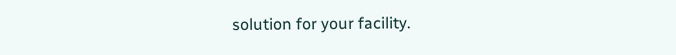solution for your facility.